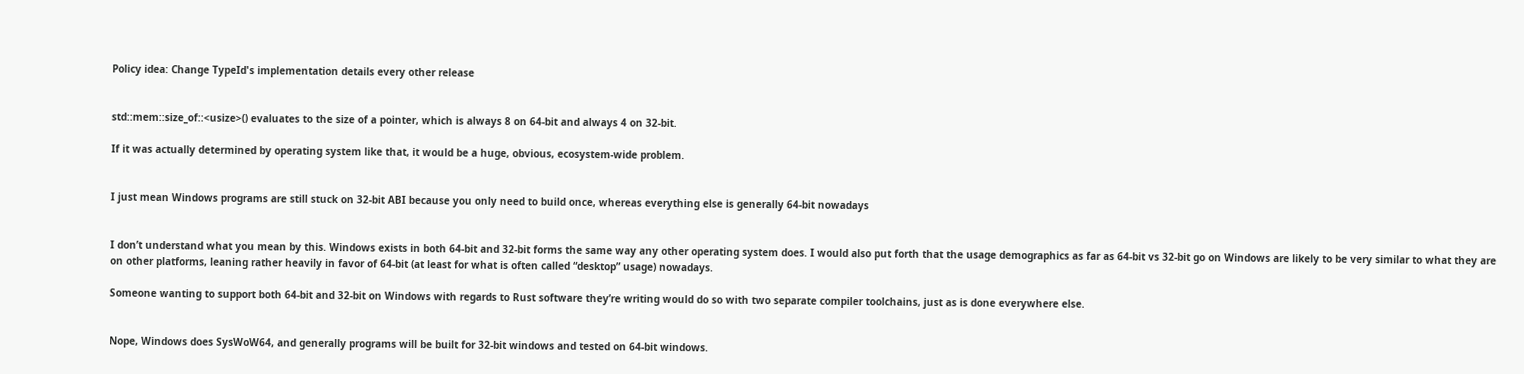Policy idea: Change TypeId's implementation details every other release


std::mem::size_of::<usize>() evaluates to the size of a pointer, which is always 8 on 64-bit and always 4 on 32-bit.

If it was actually determined by operating system like that, it would be a huge, obvious, ecosystem-wide problem.


I just mean Windows programs are still stuck on 32-bit ABI because you only need to build once, whereas everything else is generally 64-bit nowadays


I don’t understand what you mean by this. Windows exists in both 64-bit and 32-bit forms the same way any other operating system does. I would also put forth that the usage demographics as far as 64-bit vs 32-bit go on Windows are likely to be very similar to what they are on other platforms, leaning rather heavily in favor of 64-bit (at least for what is often called “desktop” usage) nowadays.

Someone wanting to support both 64-bit and 32-bit on Windows with regards to Rust software they’re writing would do so with two separate compiler toolchains, just as is done everywhere else.


Nope, Windows does SysWoW64, and generally programs will be built for 32-bit windows and tested on 64-bit windows.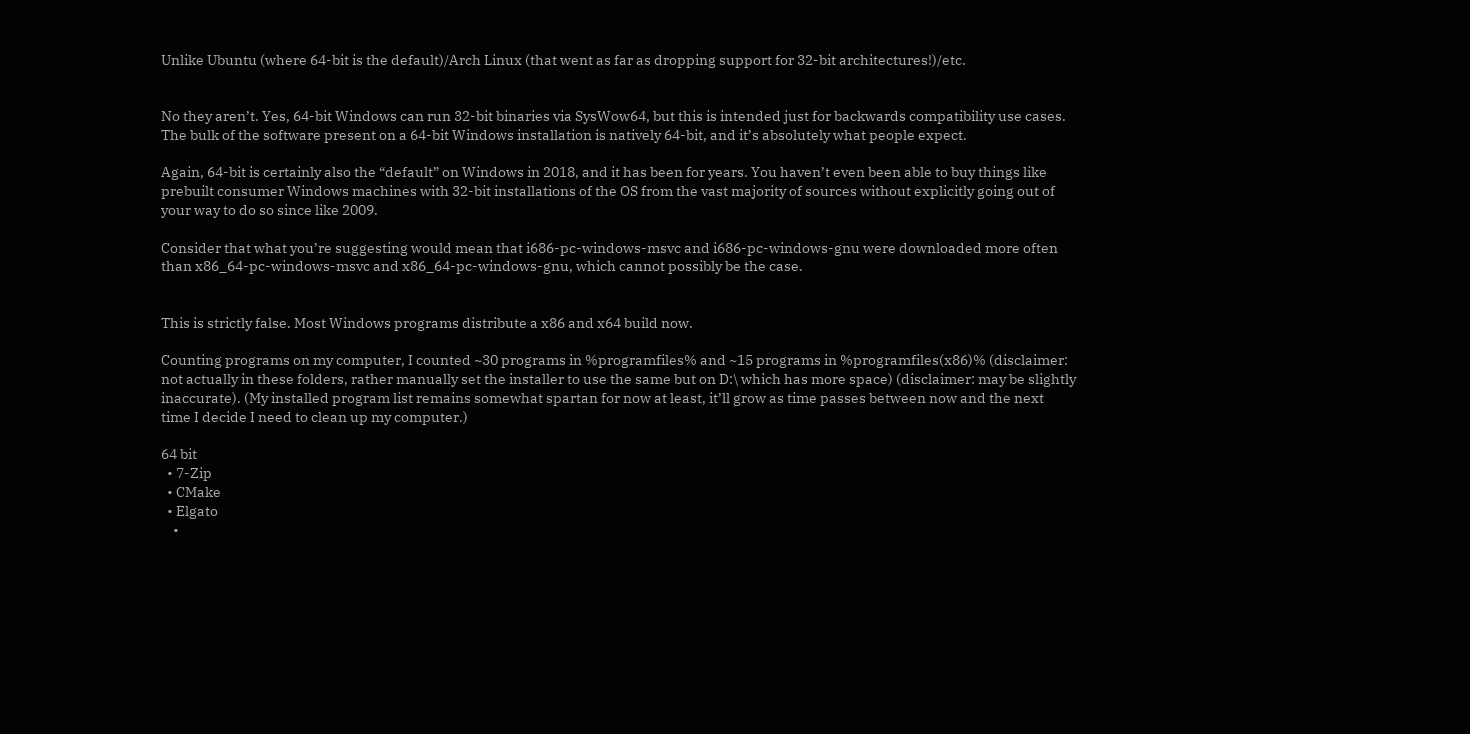Unlike Ubuntu (where 64-bit is the default)/Arch Linux (that went as far as dropping support for 32-bit architectures!)/etc.


No they aren’t. Yes, 64-bit Windows can run 32-bit binaries via SysWow64, but this is intended just for backwards compatibility use cases. The bulk of the software present on a 64-bit Windows installation is natively 64-bit, and it’s absolutely what people expect.

Again, 64-bit is certainly also the “default” on Windows in 2018, and it has been for years. You haven’t even been able to buy things like prebuilt consumer Windows machines with 32-bit installations of the OS from the vast majority of sources without explicitly going out of your way to do so since like 2009.

Consider that what you’re suggesting would mean that i686-pc-windows-msvc and i686-pc-windows-gnu were downloaded more often than x86_64-pc-windows-msvc and x86_64-pc-windows-gnu, which cannot possibly be the case.


This is strictly false. Most Windows programs distribute a x86 and x64 build now.

Counting programs on my computer, I counted ~30 programs in %programfiles% and ~15 programs in %programfiles(x86)% (disclaimer: not actually in these folders, rather manually set the installer to use the same but on D:\ which has more space) (disclaimer: may be slightly inaccurate). (My installed program list remains somewhat spartan for now at least, it’ll grow as time passes between now and the next time I decide I need to clean up my computer.)

64 bit
  • 7-Zip
  • CMake
  • Elgato
    •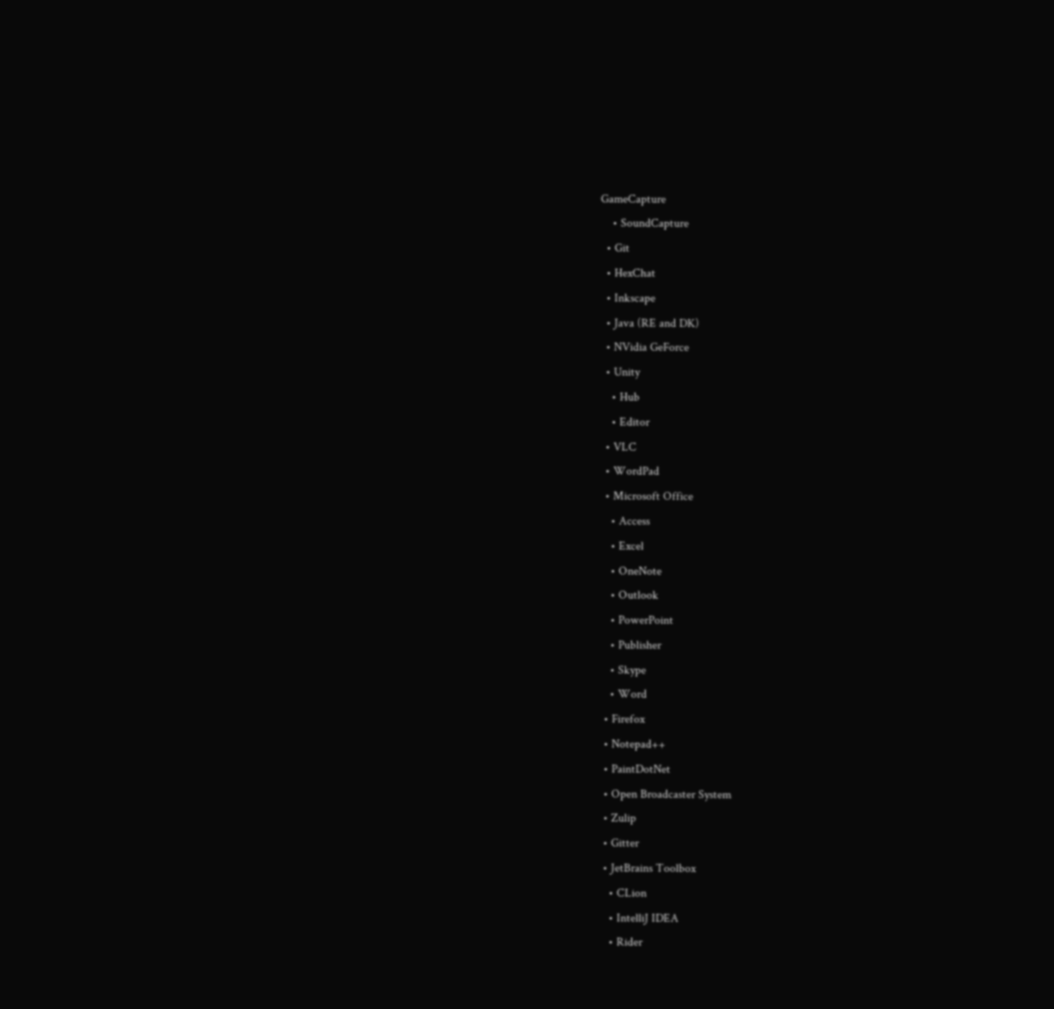GameCapture
    • SoundCapture
  • Git
  • HexChat
  • Inkscape
  • Java (RE and DK)
  • NVidia GeForce
  • Unity
    • Hub
    • Editor
  • VLC
  • WordPad
  • Microsoft Office
    • Access
    • Excel
    • OneNote
    • Outlook
    • PowerPoint
    • Publisher
    • Skype
    • Word
  • Firefox
  • Notepad++
  • PaintDotNet
  • Open Broadcaster System
  • Zulip
  • Gitter
  • JetBrains Toolbox
    • CLion
    • IntelliJ IDEA
    • Rider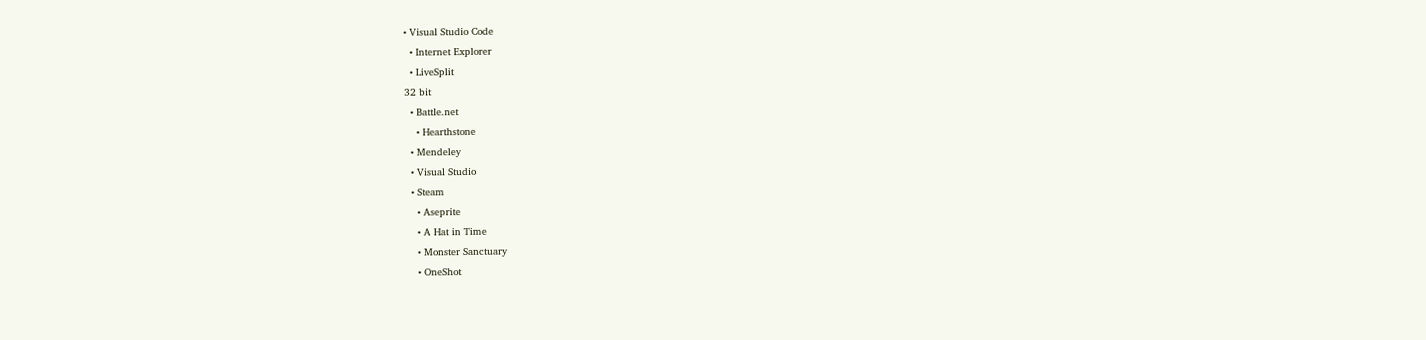• Visual Studio Code
  • Internet Explorer
  • LiveSplit
32 bit
  • Battle.net
    • Hearthstone
  • Mendeley
  • Visual Studio
  • Steam
    • Aseprite
    • A Hat in Time
    • Monster Sanctuary
    • OneShot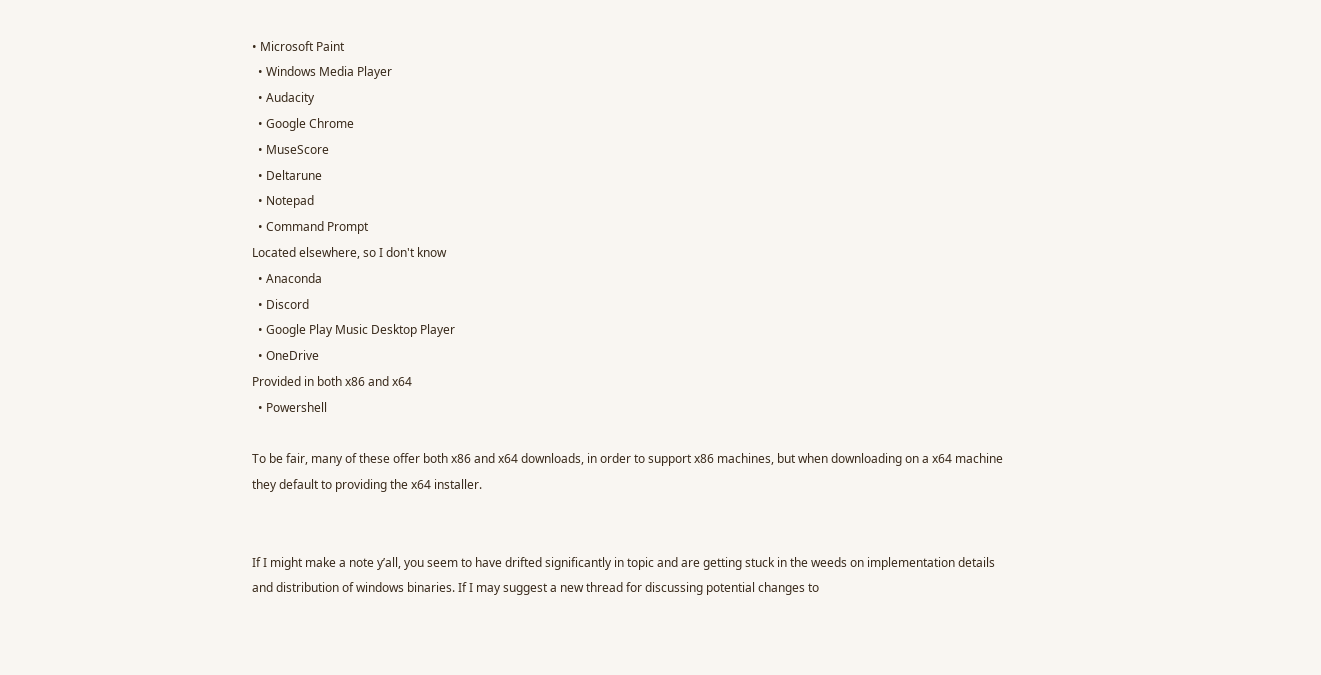• Microsoft Paint
  • Windows Media Player
  • Audacity
  • Google Chrome
  • MuseScore
  • Deltarune
  • Notepad
  • Command Prompt
Located elsewhere, so I don't know
  • Anaconda
  • Discord
  • Google Play Music Desktop Player
  • OneDrive
Provided in both x86 and x64
  • Powershell

To be fair, many of these offer both x86 and x64 downloads, in order to support x86 machines, but when downloading on a x64 machine they default to providing the x64 installer.


If I might make a note y’all, you seem to have drifted significantly in topic and are getting stuck in the weeds on implementation details and distribution of windows binaries. If I may suggest a new thread for discussing potential changes to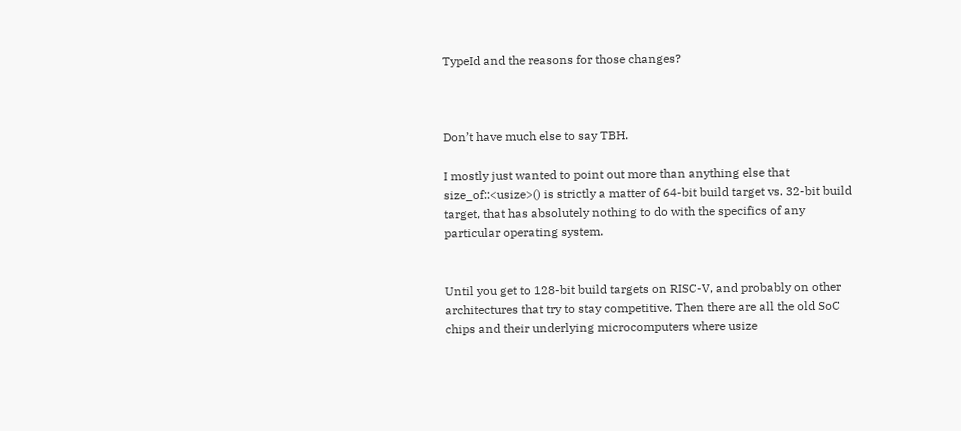TypeId and the reasons for those changes?



Don’t have much else to say TBH.

I mostly just wanted to point out more than anything else that size_of::<usize>() is strictly a matter of 64-bit build target vs. 32-bit build target, that has absolutely nothing to do with the specifics of any particular operating system.


Until you get to 128-bit build targets on RISC-V, and probably on other architectures that try to stay competitive. Then there are all the old SoC chips and their underlying microcomputers where usize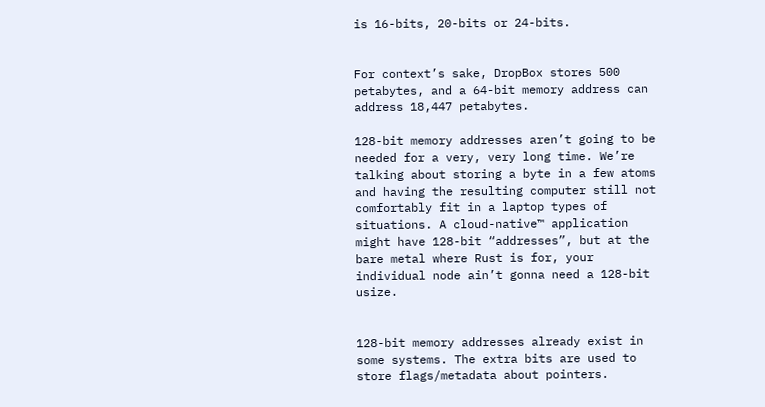is 16-bits, 20-bits or 24-bits.


For context’s sake, DropBox stores 500 petabytes, and a 64-bit memory address can address 18,447 petabytes.

128-bit memory addresses aren’t going to be needed for a very, very long time. We’re talking about storing a byte in a few atoms and having the resulting computer still not comfortably fit in a laptop types of situations. A cloud-native™ application might have 128-bit “addresses”, but at the bare metal where Rust is for, your individual node ain’t gonna need a 128-bit usize.


128-bit memory addresses already exist in some systems. The extra bits are used to store flags/metadata about pointers.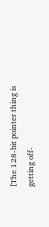[The 128-bit pointer thing is getting off-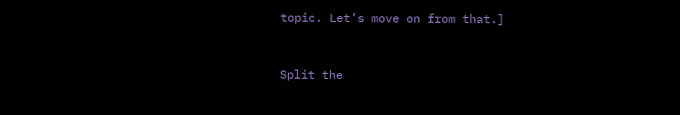topic. Let’s move on from that.]


Split the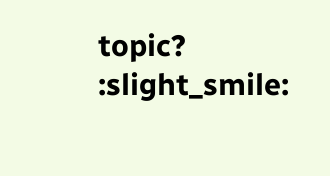topic? :slight_smile: